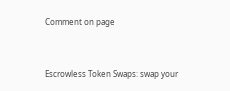Comment on page


Escrowless Token Swaps: swap your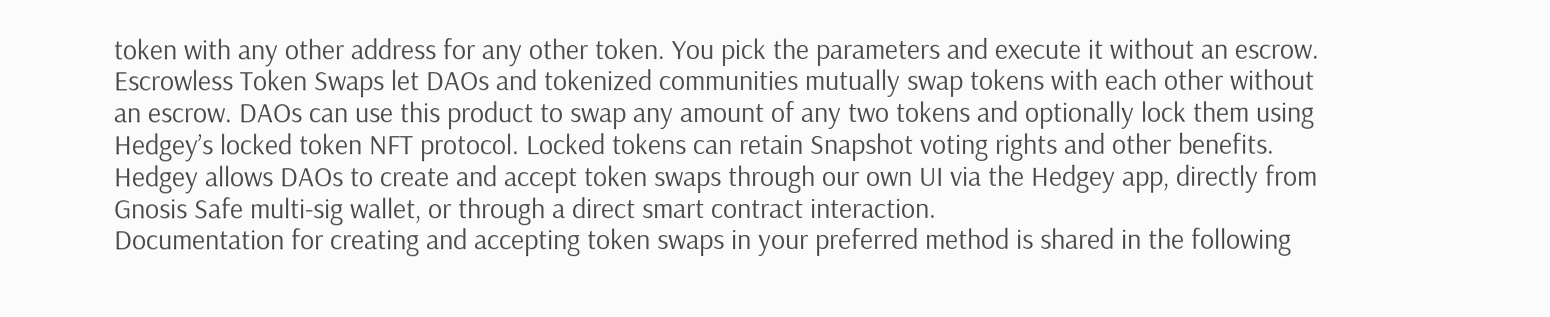token with any other address for any other token. You pick the parameters and execute it without an escrow.
Escrowless Token Swaps let DAOs and tokenized communities mutually swap tokens with each other without an escrow. DAOs can use this product to swap any amount of any two tokens and optionally lock them using Hedgey’s locked token NFT protocol. Locked tokens can retain Snapshot voting rights and other benefits. Hedgey allows DAOs to create and accept token swaps through our own UI via the Hedgey app, directly from Gnosis Safe multi-sig wallet, or through a direct smart contract interaction.
Documentation for creating and accepting token swaps in your preferred method is shared in the following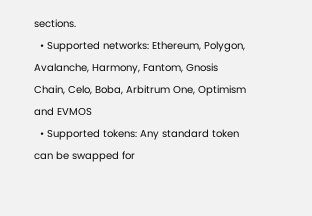sections.
  • Supported networks: Ethereum, Polygon, Avalanche, Harmony, Fantom, Gnosis Chain, Celo, Boba, Arbitrum One, Optimism and EVMOS
  • Supported tokens: Any standard token can be swapped for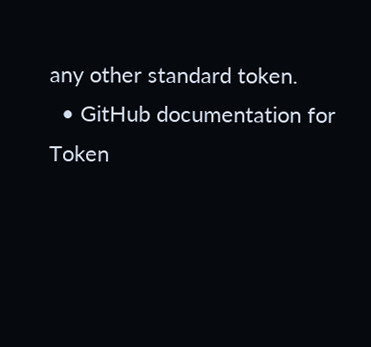any other standard token.
  • GitHub documentation for Token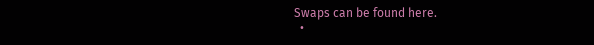Swaps can be found here.
  •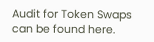Audit for Token Swaps can be found here.